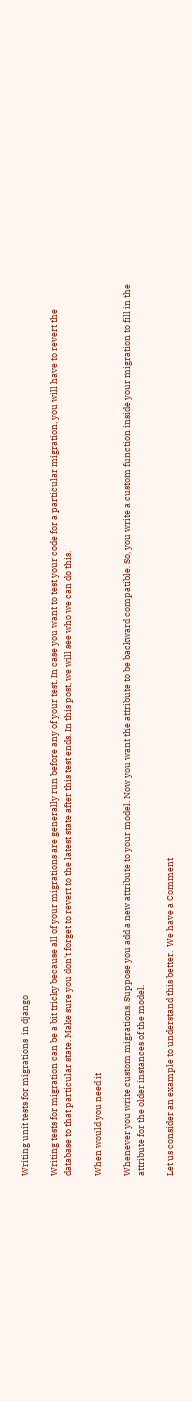Writing unit tests for migrations  in django

Writing tests for migration can be a bit tricky because all of your migrations are generally run before any of your test. In case you want to test your code for a particular migration, you will have to revert the database to that particular state. Make sure you don't forget to revert to the latest state after this test ends. In this post, we will see who we can do this.

When would you need it

Whenever you write custom migrations. Suppose you add a new attribute to your model. Now you want the attribute to be backward compatible. So, you write a custom function inside your migration to fill in the attribute for the older instances of the model.

Let us consider an example to understand this better.  We have a Comment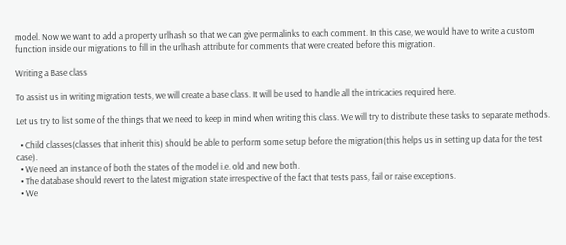model. Now we want to add a property urlhash so that we can give permalinks to each comment. In this case, we would have to write a custom function inside our migrations to fill in the urlhash attribute for comments that were created before this migration.

Writing a Base class

To assist us in writing migration tests, we will create a base class. It will be used to handle all the intricacies required here.

Let us try to list some of the things that we need to keep in mind when writing this class. We will try to distribute these tasks to separate methods.

  • Child classes(classes that inherit this) should be able to perform some setup before the migration(this helps us in setting up data for the test case).
  • We need an instance of both the states of the model i.e. old and new both.
  • The database should revert to the latest migration state irrespective of the fact that tests pass, fail or raise exceptions.
  • We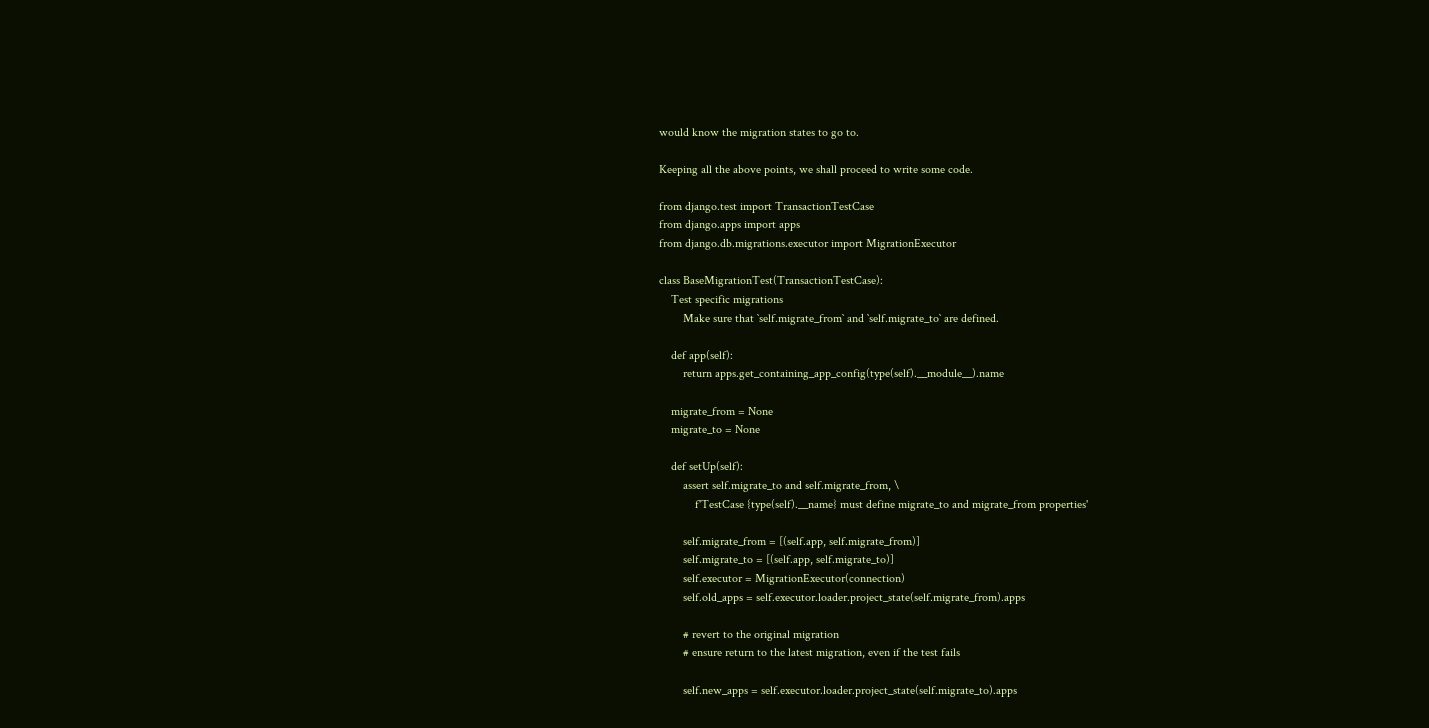would know the migration states to go to.

Keeping all the above points, we shall proceed to write some code.

from django.test import TransactionTestCase
from django.apps import apps
from django.db.migrations.executor import MigrationExecutor

class BaseMigrationTest(TransactionTestCase):
    Test specific migrations
        Make sure that `self.migrate_from` and `self.migrate_to` are defined.

    def app(self):
        return apps.get_containing_app_config(type(self).__module__).name

    migrate_from = None
    migrate_to = None

    def setUp(self):
        assert self.migrate_to and self.migrate_from, \
            f'TestCase {type(self).__name} must define migrate_to and migrate_from properties'

        self.migrate_from = [(self.app, self.migrate_from)]
        self.migrate_to = [(self.app, self.migrate_to)]
        self.executor = MigrationExecutor(connection)
        self.old_apps = self.executor.loader.project_state(self.migrate_from).apps

        # revert to the original migration
        # ensure return to the latest migration, even if the test fails

        self.new_apps = self.executor.loader.project_state(self.migrate_to).apps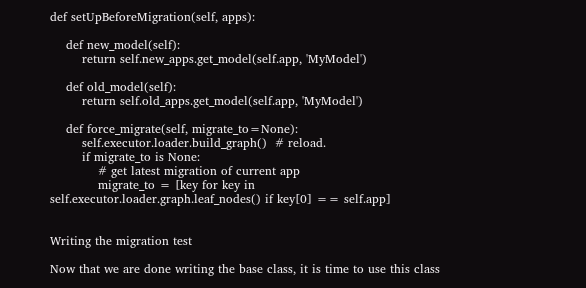def setUpBeforeMigration(self, apps):

    def new_model(self):
        return self.new_apps.get_model(self.app, 'MyModel')

    def old_model(self):
        return self.old_apps.get_model(self.app, 'MyModel')

    def force_migrate(self, migrate_to=None):
        self.executor.loader.build_graph()  # reload.
        if migrate_to is None:
            # get latest migration of current app
            migrate_to = [key for key in self.executor.loader.graph.leaf_nodes() if key[0] == self.app]


Writing the migration test

Now that we are done writing the base class, it is time to use this class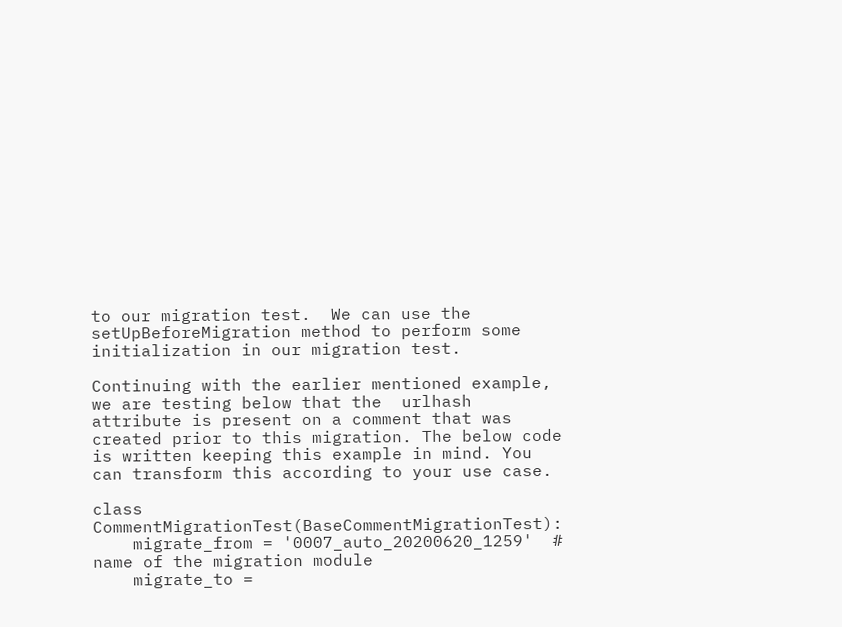to our migration test.  We can use the setUpBeforeMigration method to perform some initialization in our migration test.

Continuing with the earlier mentioned example, we are testing below that the  urlhash attribute is present on a comment that was created prior to this migration. The below code is written keeping this example in mind. You can transform this according to your use case.

class CommentMigrationTest(BaseCommentMigrationTest):
    migrate_from = '0007_auto_20200620_1259'  # name of the migration module
    migrate_to =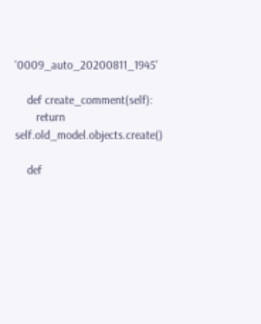'0009_auto_20200811_1945'

    def create_comment(self):
       return self.old_model.objects.create()

    def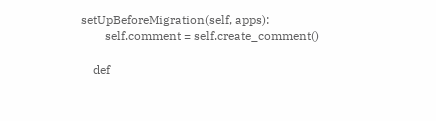setUpBeforeMigration(self, apps):
        self.comment = self.create_comment()

    def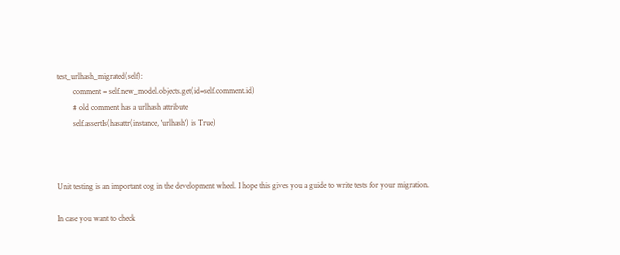test_urlhash_migrated(self):
        comment = self.new_model.objects.get(id=self.comment.id)
        # old comment has a urlhash attribute
        self.assertIs(hasattr(instance, 'urlhash') is True)



Unit testing is an important cog in the development wheel. I hope this gives you a guide to write tests for your migration.

In case you want to check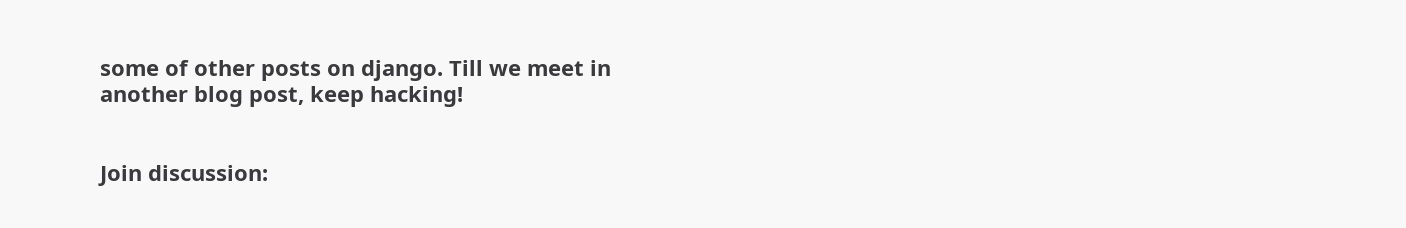some of other posts on django. Till we meet in another blog post, keep hacking!


Join discussion: